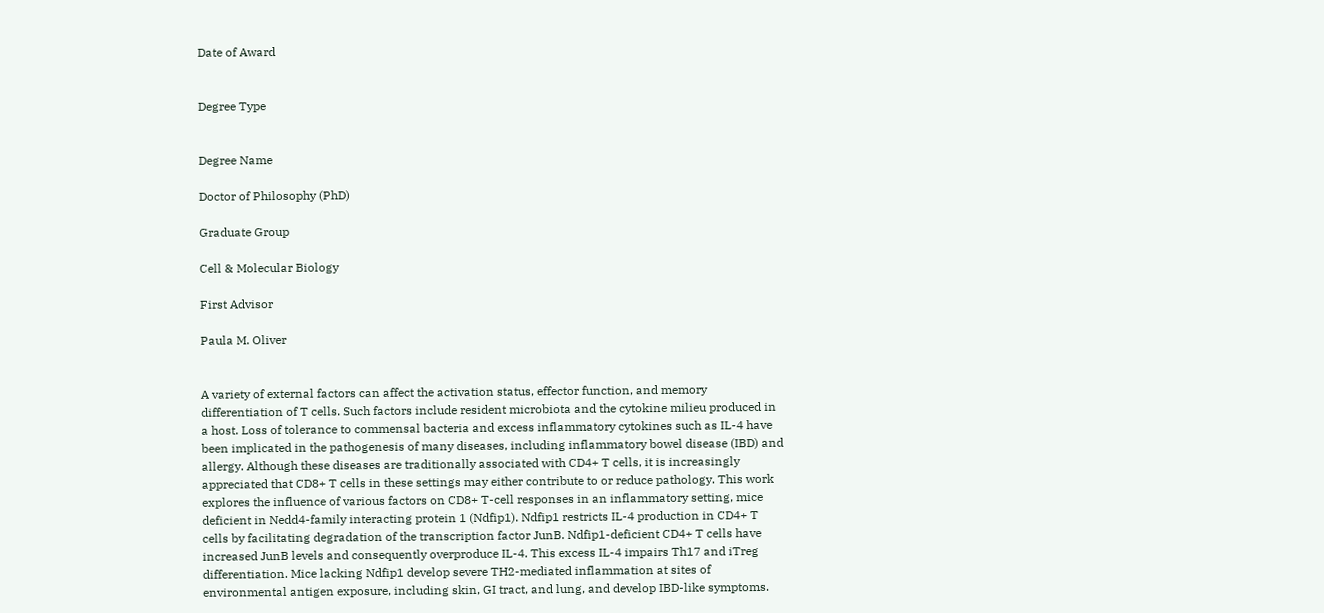Date of Award


Degree Type


Degree Name

Doctor of Philosophy (PhD)

Graduate Group

Cell & Molecular Biology

First Advisor

Paula M. Oliver


A variety of external factors can affect the activation status, effector function, and memory differentiation of T cells. Such factors include resident microbiota and the cytokine milieu produced in a host. Loss of tolerance to commensal bacteria and excess inflammatory cytokines such as IL-4 have been implicated in the pathogenesis of many diseases, including inflammatory bowel disease (IBD) and allergy. Although these diseases are traditionally associated with CD4+ T cells, it is increasingly appreciated that CD8+ T cells in these settings may either contribute to or reduce pathology. This work explores the influence of various factors on CD8+ T-cell responses in an inflammatory setting, mice deficient in Nedd4-family interacting protein 1 (Ndfip1). Ndfip1 restricts IL-4 production in CD4+ T cells by facilitating degradation of the transcription factor JunB. Ndfip1-deficient CD4+ T cells have increased JunB levels and consequently overproduce IL-4. This excess IL-4 impairs Th17 and iTreg differentiation. Mice lacking Ndfip1 develop severe TH2-mediated inflammation at sites of environmental antigen exposure, including skin, GI tract, and lung, and develop IBD-like symptoms.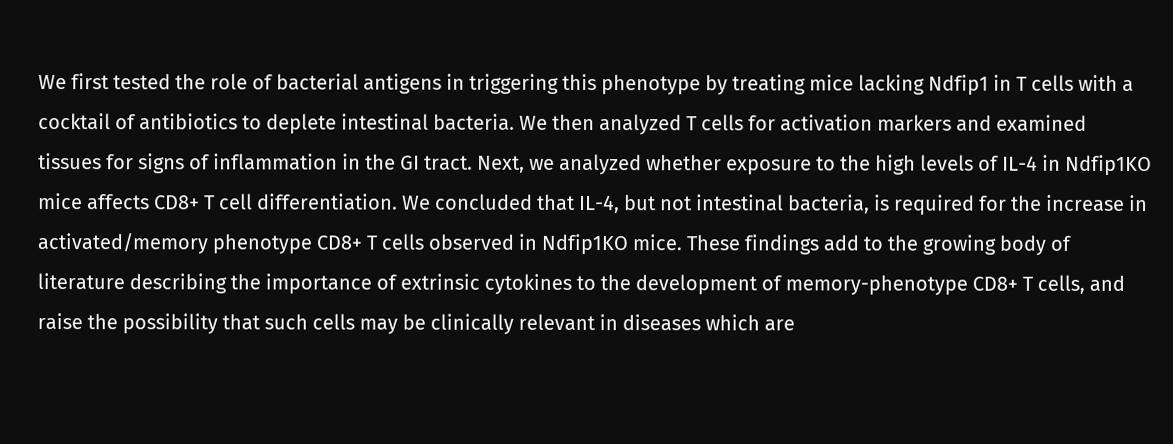We first tested the role of bacterial antigens in triggering this phenotype by treating mice lacking Ndfip1 in T cells with a cocktail of antibiotics to deplete intestinal bacteria. We then analyzed T cells for activation markers and examined tissues for signs of inflammation in the GI tract. Next, we analyzed whether exposure to the high levels of IL-4 in Ndfip1KO mice affects CD8+ T cell differentiation. We concluded that IL-4, but not intestinal bacteria, is required for the increase in activated/memory phenotype CD8+ T cells observed in Ndfip1KO mice. These findings add to the growing body of literature describing the importance of extrinsic cytokines to the development of memory-phenotype CD8+ T cells, and raise the possibility that such cells may be clinically relevant in diseases which are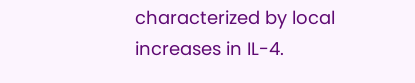characterized by local increases in IL-4.